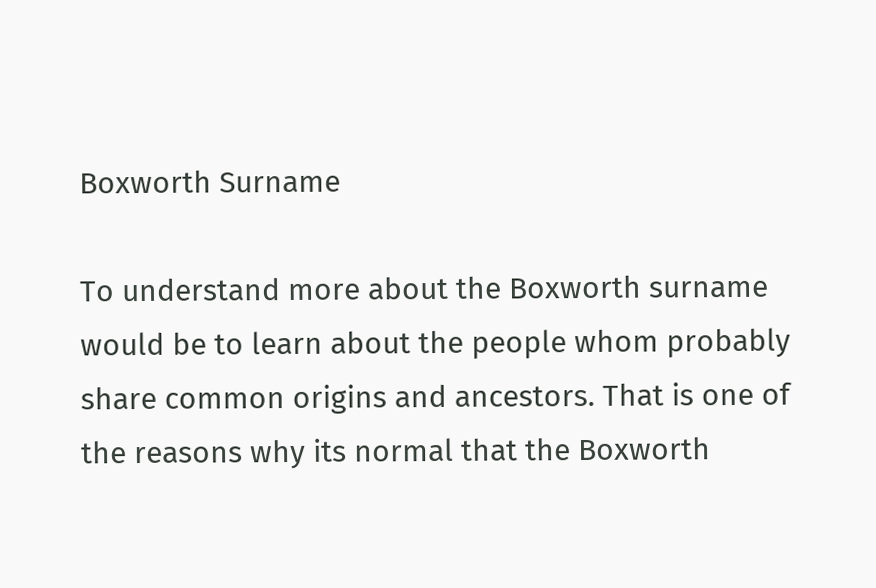Boxworth Surname

To understand more about the Boxworth surname would be to learn about the people whom probably share common origins and ancestors. That is one of the reasons why its normal that the Boxworth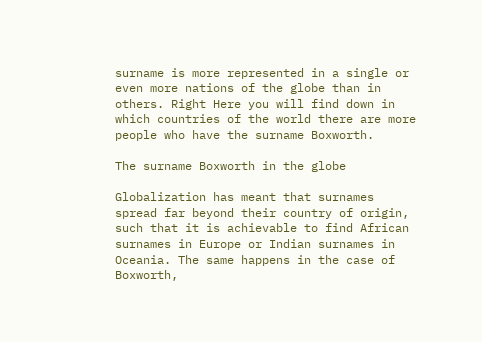surname is more represented in a single or even more nations of the globe than in others. Right Here you will find down in which countries of the world there are more people who have the surname Boxworth.

The surname Boxworth in the globe

Globalization has meant that surnames spread far beyond their country of origin, such that it is achievable to find African surnames in Europe or Indian surnames in Oceania. The same happens in the case of Boxworth,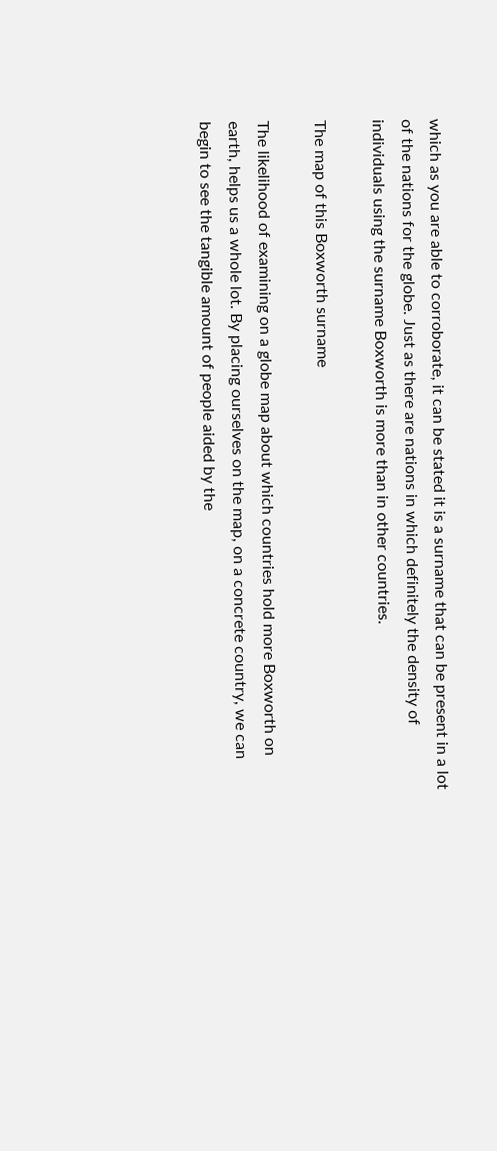which as you are able to corroborate, it can be stated it is a surname that can be present in a lot of the nations for the globe. Just as there are nations in which definitely the density of individuals using the surname Boxworth is more than in other countries.

The map of this Boxworth surname

The likelihood of examining on a globe map about which countries hold more Boxworth on earth, helps us a whole lot. By placing ourselves on the map, on a concrete country, we can begin to see the tangible amount of people aided by the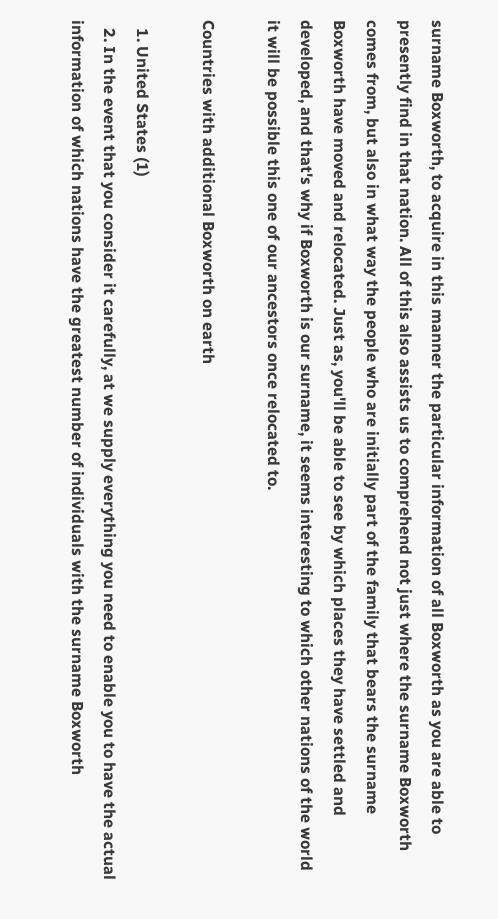surname Boxworth, to acquire in this manner the particular information of all Boxworth as you are able to presently find in that nation. All of this also assists us to comprehend not just where the surname Boxworth comes from, but also in what way the people who are initially part of the family that bears the surname Boxworth have moved and relocated. Just as, you'll be able to see by which places they have settled and developed, and that's why if Boxworth is our surname, it seems interesting to which other nations of the world it will be possible this one of our ancestors once relocated to.

Countries with additional Boxworth on earth

  1. United States (1)
  2. In the event that you consider it carefully, at we supply everything you need to enable you to have the actual information of which nations have the greatest number of individuals with the surname Boxworth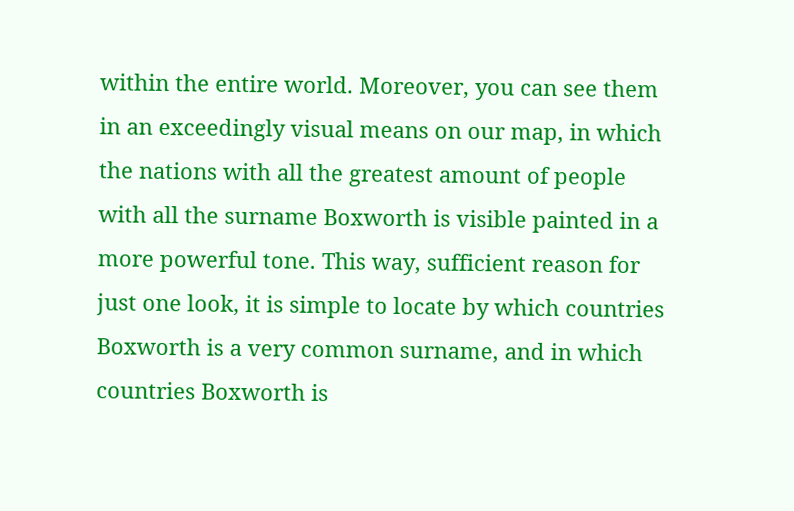within the entire world. Moreover, you can see them in an exceedingly visual means on our map, in which the nations with all the greatest amount of people with all the surname Boxworth is visible painted in a more powerful tone. This way, sufficient reason for just one look, it is simple to locate by which countries Boxworth is a very common surname, and in which countries Boxworth is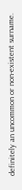definitely an uncommon or non-existent surname.